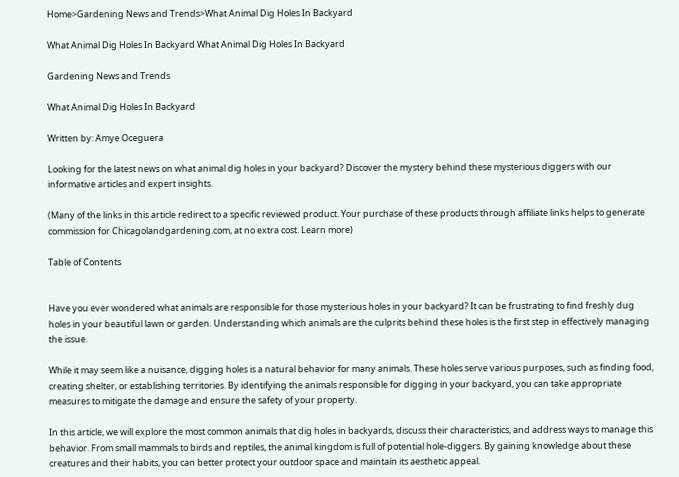Home>Gardening News and Trends>What Animal Dig Holes In Backyard

What Animal Dig Holes In Backyard What Animal Dig Holes In Backyard

Gardening News and Trends

What Animal Dig Holes In Backyard

Written by: Amye Oceguera

Looking for the latest news on what animal dig holes in your backyard? Discover the mystery behind these mysterious diggers with our informative articles and expert insights.

(Many of the links in this article redirect to a specific reviewed product. Your purchase of these products through affiliate links helps to generate commission for Chicagolandgardening.com, at no extra cost. Learn more)

Table of Contents


Have you ever wondered what animals are responsible for those mysterious holes in your backyard? It can be frustrating to find freshly dug holes in your beautiful lawn or garden. Understanding which animals are the culprits behind these holes is the first step in effectively managing the issue.

While it may seem like a nuisance, digging holes is a natural behavior for many animals. These holes serve various purposes, such as finding food, creating shelter, or establishing territories. By identifying the animals responsible for digging in your backyard, you can take appropriate measures to mitigate the damage and ensure the safety of your property.

In this article, we will explore the most common animals that dig holes in backyards, discuss their characteristics, and address ways to manage this behavior. From small mammals to birds and reptiles, the animal kingdom is full of potential hole-diggers. By gaining knowledge about these creatures and their habits, you can better protect your outdoor space and maintain its aesthetic appeal.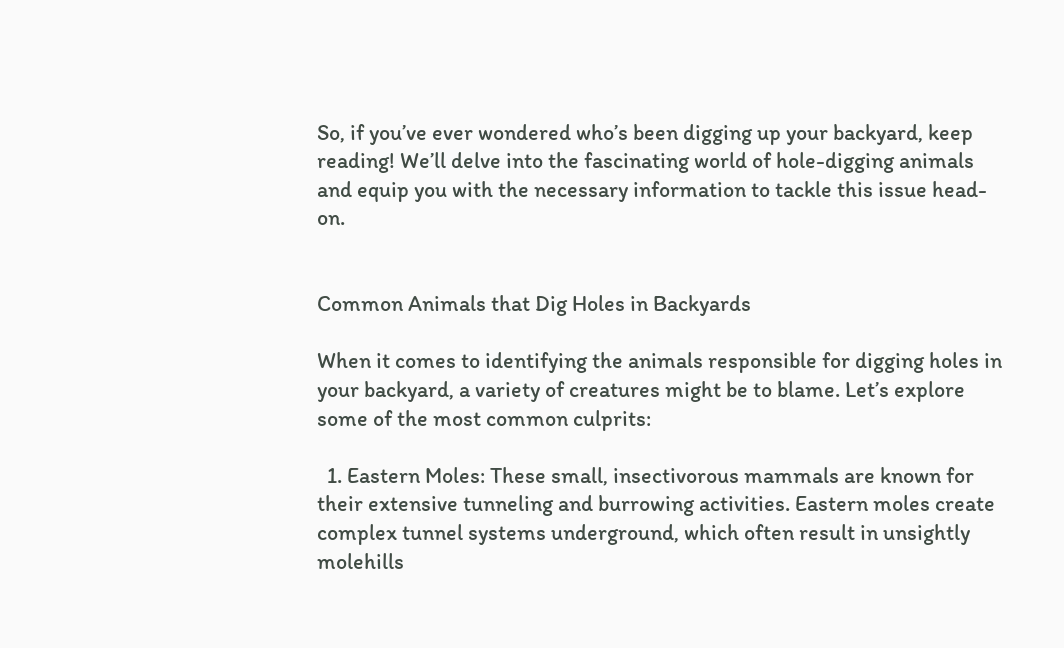So, if you’ve ever wondered who’s been digging up your backyard, keep reading! We’ll delve into the fascinating world of hole-digging animals and equip you with the necessary information to tackle this issue head-on.


Common Animals that Dig Holes in Backyards

When it comes to identifying the animals responsible for digging holes in your backyard, a variety of creatures might be to blame. Let’s explore some of the most common culprits:

  1. Eastern Moles: These small, insectivorous mammals are known for their extensive tunneling and burrowing activities. Eastern moles create complex tunnel systems underground, which often result in unsightly molehills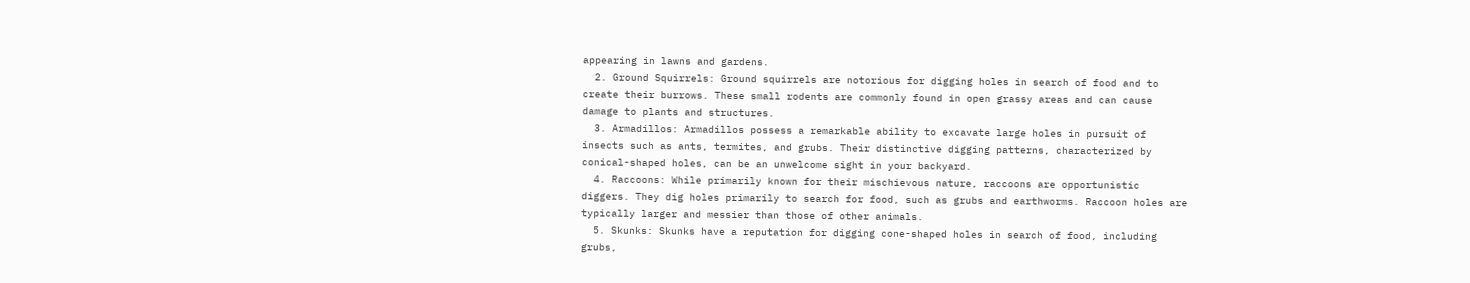appearing in lawns and gardens.
  2. Ground Squirrels: Ground squirrels are notorious for digging holes in search of food and to create their burrows. These small rodents are commonly found in open grassy areas and can cause damage to plants and structures.
  3. Armadillos: Armadillos possess a remarkable ability to excavate large holes in pursuit of insects such as ants, termites, and grubs. Their distinctive digging patterns, characterized by conical-shaped holes, can be an unwelcome sight in your backyard.
  4. Raccoons: While primarily known for their mischievous nature, raccoons are opportunistic diggers. They dig holes primarily to search for food, such as grubs and earthworms. Raccoon holes are typically larger and messier than those of other animals.
  5. Skunks: Skunks have a reputation for digging cone-shaped holes in search of food, including grubs,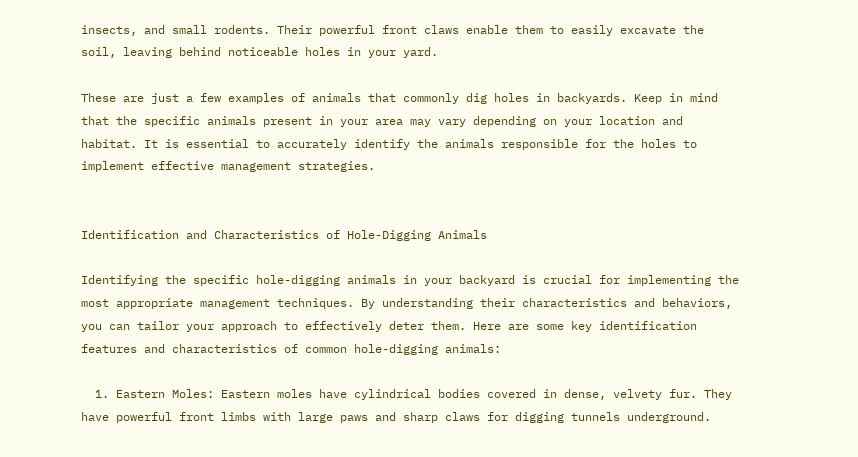insects, and small rodents. Their powerful front claws enable them to easily excavate the soil, leaving behind noticeable holes in your yard.

These are just a few examples of animals that commonly dig holes in backyards. Keep in mind that the specific animals present in your area may vary depending on your location and habitat. It is essential to accurately identify the animals responsible for the holes to implement effective management strategies.


Identification and Characteristics of Hole-Digging Animals

Identifying the specific hole-digging animals in your backyard is crucial for implementing the most appropriate management techniques. By understanding their characteristics and behaviors, you can tailor your approach to effectively deter them. Here are some key identification features and characteristics of common hole-digging animals:

  1. Eastern Moles: Eastern moles have cylindrical bodies covered in dense, velvety fur. They have powerful front limbs with large paws and sharp claws for digging tunnels underground.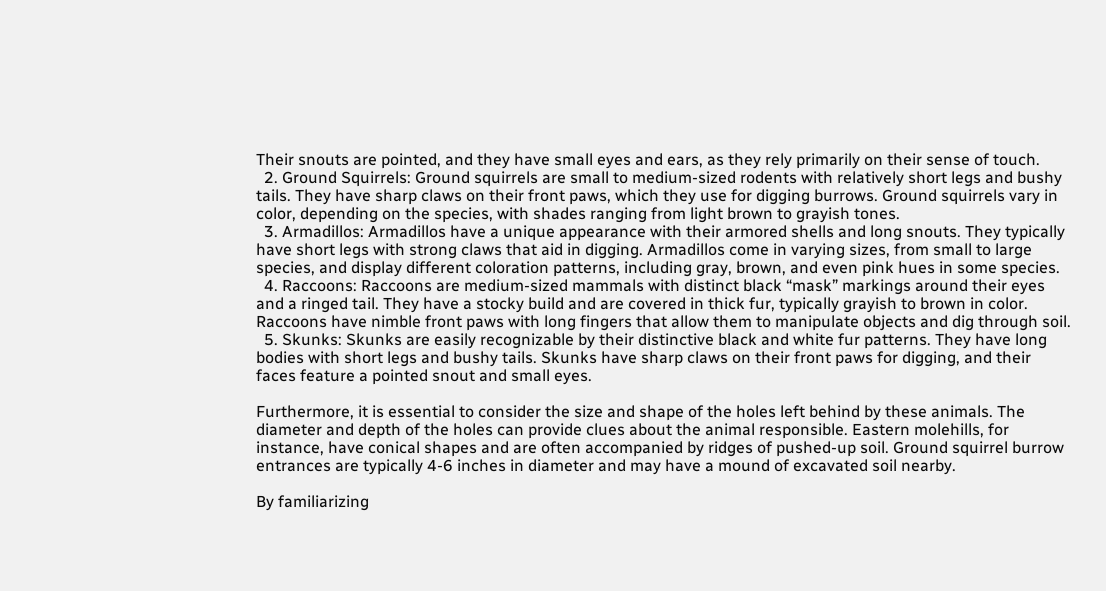Their snouts are pointed, and they have small eyes and ears, as they rely primarily on their sense of touch.
  2. Ground Squirrels: Ground squirrels are small to medium-sized rodents with relatively short legs and bushy tails. They have sharp claws on their front paws, which they use for digging burrows. Ground squirrels vary in color, depending on the species, with shades ranging from light brown to grayish tones.
  3. Armadillos: Armadillos have a unique appearance with their armored shells and long snouts. They typically have short legs with strong claws that aid in digging. Armadillos come in varying sizes, from small to large species, and display different coloration patterns, including gray, brown, and even pink hues in some species.
  4. Raccoons: Raccoons are medium-sized mammals with distinct black “mask” markings around their eyes and a ringed tail. They have a stocky build and are covered in thick fur, typically grayish to brown in color. Raccoons have nimble front paws with long fingers that allow them to manipulate objects and dig through soil.
  5. Skunks: Skunks are easily recognizable by their distinctive black and white fur patterns. They have long bodies with short legs and bushy tails. Skunks have sharp claws on their front paws for digging, and their faces feature a pointed snout and small eyes.

Furthermore, it is essential to consider the size and shape of the holes left behind by these animals. The diameter and depth of the holes can provide clues about the animal responsible. Eastern molehills, for instance, have conical shapes and are often accompanied by ridges of pushed-up soil. Ground squirrel burrow entrances are typically 4-6 inches in diameter and may have a mound of excavated soil nearby.

By familiarizing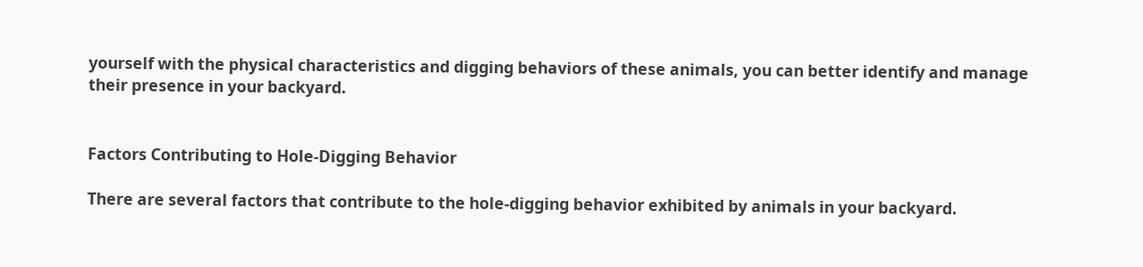yourself with the physical characteristics and digging behaviors of these animals, you can better identify and manage their presence in your backyard.


Factors Contributing to Hole-Digging Behavior

There are several factors that contribute to the hole-digging behavior exhibited by animals in your backyard.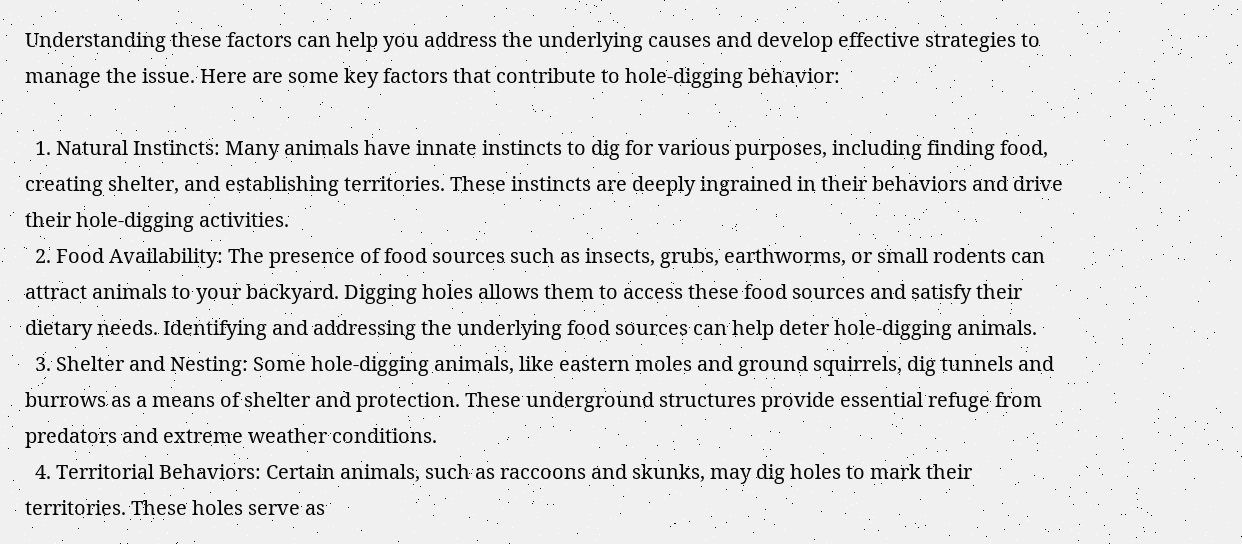Understanding these factors can help you address the underlying causes and develop effective strategies to manage the issue. Here are some key factors that contribute to hole-digging behavior:

  1. Natural Instincts: Many animals have innate instincts to dig for various purposes, including finding food, creating shelter, and establishing territories. These instincts are deeply ingrained in their behaviors and drive their hole-digging activities.
  2. Food Availability: The presence of food sources such as insects, grubs, earthworms, or small rodents can attract animals to your backyard. Digging holes allows them to access these food sources and satisfy their dietary needs. Identifying and addressing the underlying food sources can help deter hole-digging animals.
  3. Shelter and Nesting: Some hole-digging animals, like eastern moles and ground squirrels, dig tunnels and burrows as a means of shelter and protection. These underground structures provide essential refuge from predators and extreme weather conditions.
  4. Territorial Behaviors: Certain animals, such as raccoons and skunks, may dig holes to mark their territories. These holes serve as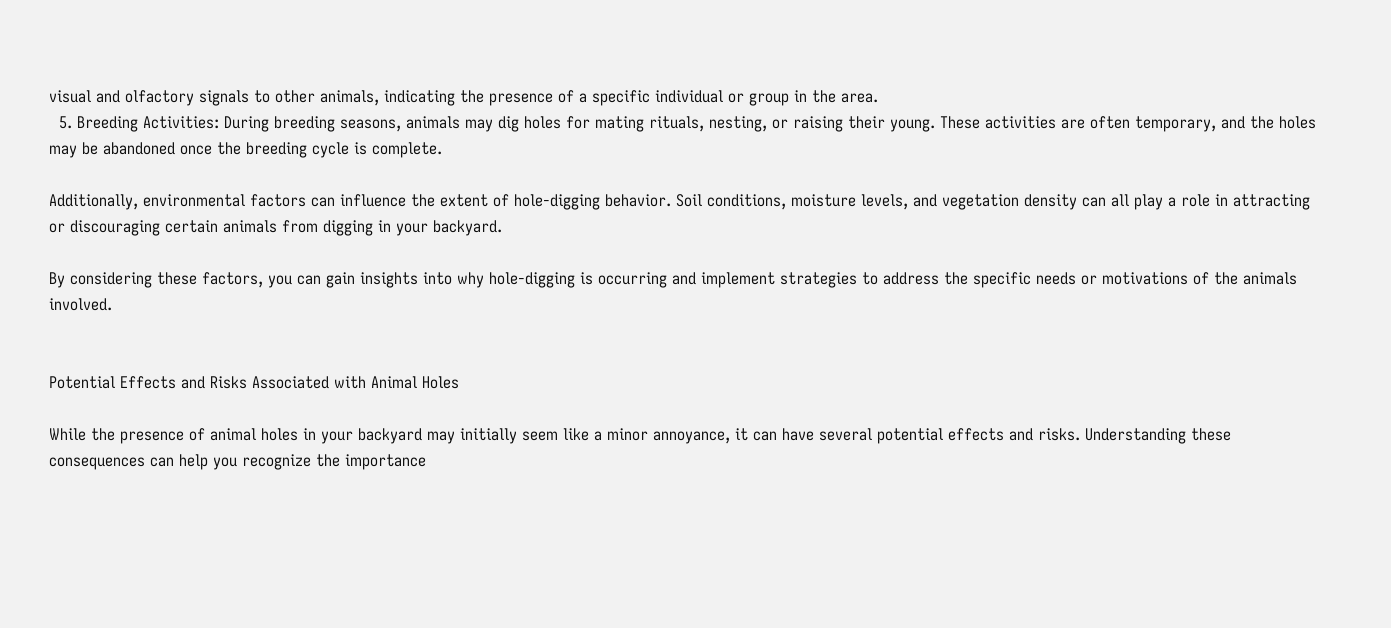visual and olfactory signals to other animals, indicating the presence of a specific individual or group in the area.
  5. Breeding Activities: During breeding seasons, animals may dig holes for mating rituals, nesting, or raising their young. These activities are often temporary, and the holes may be abandoned once the breeding cycle is complete.

Additionally, environmental factors can influence the extent of hole-digging behavior. Soil conditions, moisture levels, and vegetation density can all play a role in attracting or discouraging certain animals from digging in your backyard.

By considering these factors, you can gain insights into why hole-digging is occurring and implement strategies to address the specific needs or motivations of the animals involved.


Potential Effects and Risks Associated with Animal Holes

While the presence of animal holes in your backyard may initially seem like a minor annoyance, it can have several potential effects and risks. Understanding these consequences can help you recognize the importance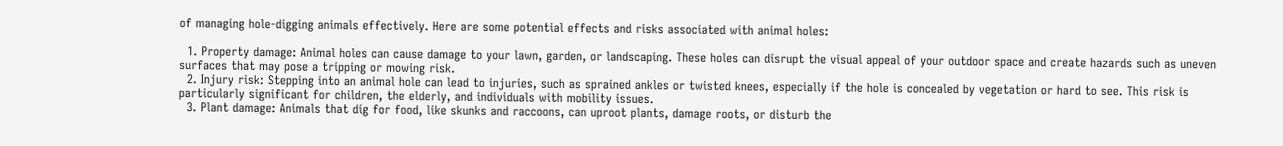of managing hole-digging animals effectively. Here are some potential effects and risks associated with animal holes:

  1. Property damage: Animal holes can cause damage to your lawn, garden, or landscaping. These holes can disrupt the visual appeal of your outdoor space and create hazards such as uneven surfaces that may pose a tripping or mowing risk.
  2. Injury risk: Stepping into an animal hole can lead to injuries, such as sprained ankles or twisted knees, especially if the hole is concealed by vegetation or hard to see. This risk is particularly significant for children, the elderly, and individuals with mobility issues.
  3. Plant damage: Animals that dig for food, like skunks and raccoons, can uproot plants, damage roots, or disturb the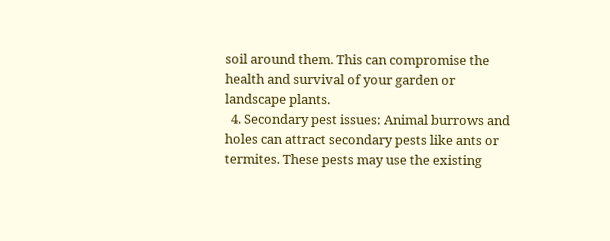soil around them. This can compromise the health and survival of your garden or landscape plants.
  4. Secondary pest issues: Animal burrows and holes can attract secondary pests like ants or termites. These pests may use the existing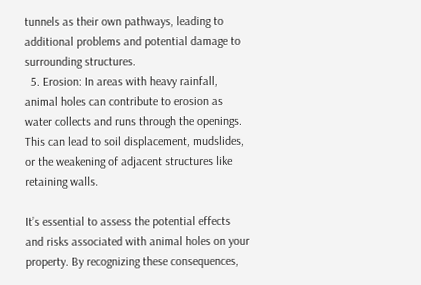tunnels as their own pathways, leading to additional problems and potential damage to surrounding structures.
  5. Erosion: In areas with heavy rainfall, animal holes can contribute to erosion as water collects and runs through the openings. This can lead to soil displacement, mudslides, or the weakening of adjacent structures like retaining walls.

It’s essential to assess the potential effects and risks associated with animal holes on your property. By recognizing these consequences,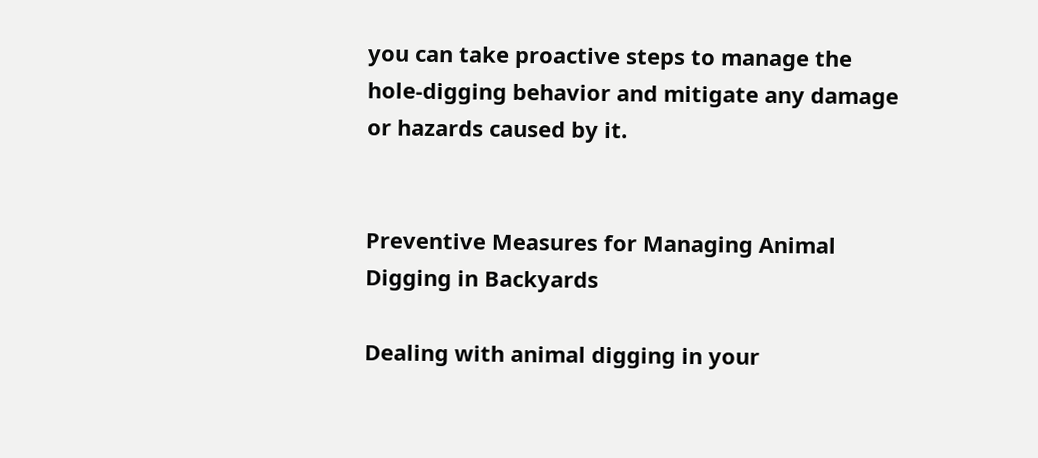you can take proactive steps to manage the hole-digging behavior and mitigate any damage or hazards caused by it.


Preventive Measures for Managing Animal Digging in Backyards

Dealing with animal digging in your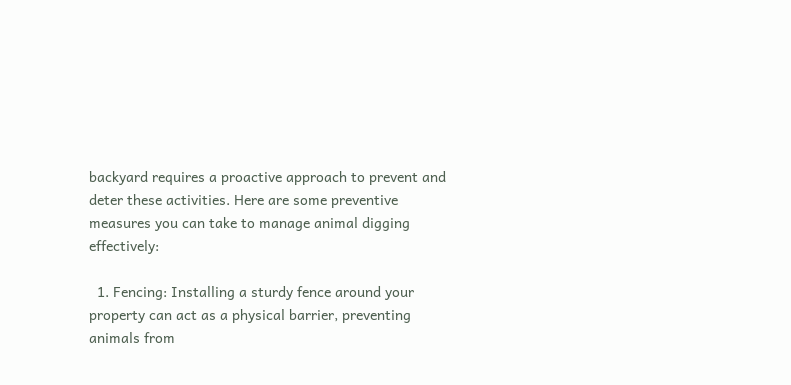backyard requires a proactive approach to prevent and deter these activities. Here are some preventive measures you can take to manage animal digging effectively:

  1. Fencing: Installing a sturdy fence around your property can act as a physical barrier, preventing animals from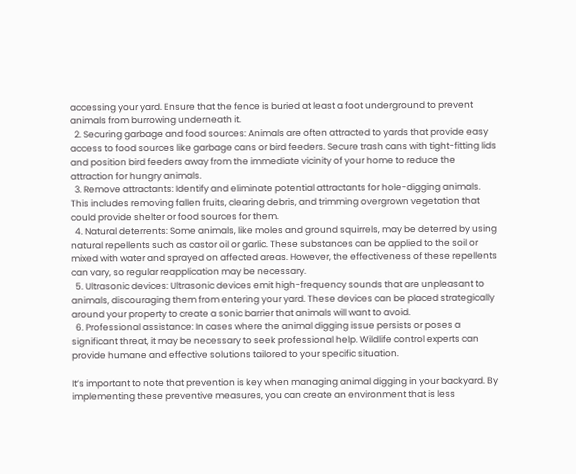accessing your yard. Ensure that the fence is buried at least a foot underground to prevent animals from burrowing underneath it.
  2. Securing garbage and food sources: Animals are often attracted to yards that provide easy access to food sources like garbage cans or bird feeders. Secure trash cans with tight-fitting lids and position bird feeders away from the immediate vicinity of your home to reduce the attraction for hungry animals.
  3. Remove attractants: Identify and eliminate potential attractants for hole-digging animals. This includes removing fallen fruits, clearing debris, and trimming overgrown vegetation that could provide shelter or food sources for them.
  4. Natural deterrents: Some animals, like moles and ground squirrels, may be deterred by using natural repellents such as castor oil or garlic. These substances can be applied to the soil or mixed with water and sprayed on affected areas. However, the effectiveness of these repellents can vary, so regular reapplication may be necessary.
  5. Ultrasonic devices: Ultrasonic devices emit high-frequency sounds that are unpleasant to animals, discouraging them from entering your yard. These devices can be placed strategically around your property to create a sonic barrier that animals will want to avoid.
  6. Professional assistance: In cases where the animal digging issue persists or poses a significant threat, it may be necessary to seek professional help. Wildlife control experts can provide humane and effective solutions tailored to your specific situation.

It’s important to note that prevention is key when managing animal digging in your backyard. By implementing these preventive measures, you can create an environment that is less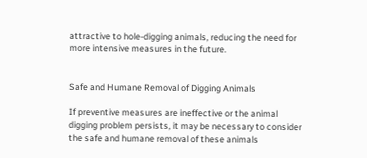attractive to hole-digging animals, reducing the need for more intensive measures in the future.


Safe and Humane Removal of Digging Animals

If preventive measures are ineffective or the animal digging problem persists, it may be necessary to consider the safe and humane removal of these animals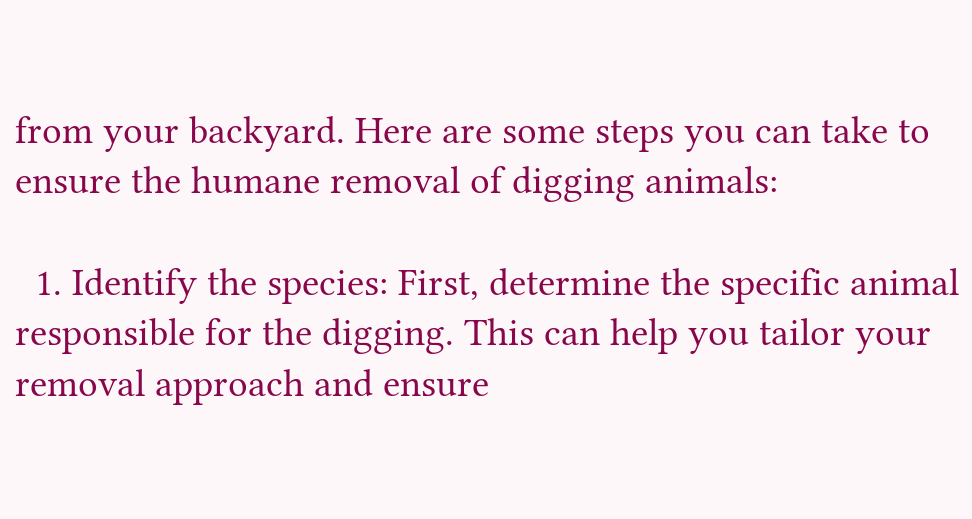from your backyard. Here are some steps you can take to ensure the humane removal of digging animals:

  1. Identify the species: First, determine the specific animal responsible for the digging. This can help you tailor your removal approach and ensure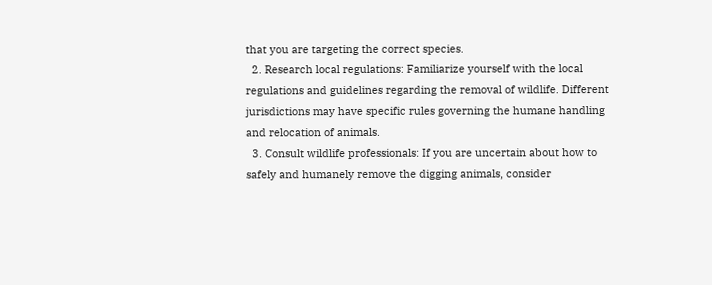that you are targeting the correct species.
  2. Research local regulations: Familiarize yourself with the local regulations and guidelines regarding the removal of wildlife. Different jurisdictions may have specific rules governing the humane handling and relocation of animals.
  3. Consult wildlife professionals: If you are uncertain about how to safely and humanely remove the digging animals, consider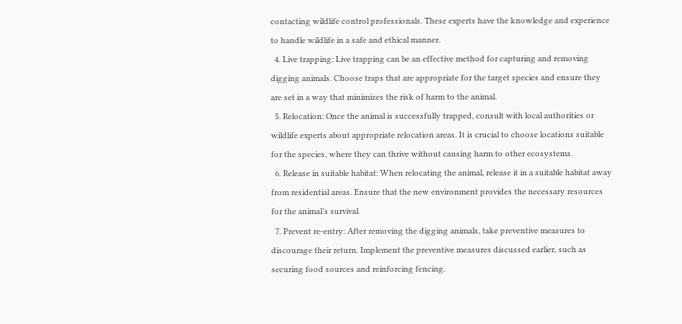contacting wildlife control professionals. These experts have the knowledge and experience to handle wildlife in a safe and ethical manner.
  4. Live trapping: Live trapping can be an effective method for capturing and removing digging animals. Choose traps that are appropriate for the target species and ensure they are set in a way that minimizes the risk of harm to the animal.
  5. Relocation: Once the animal is successfully trapped, consult with local authorities or wildlife experts about appropriate relocation areas. It is crucial to choose locations suitable for the species, where they can thrive without causing harm to other ecosystems.
  6. Release in suitable habitat: When relocating the animal, release it in a suitable habitat away from residential areas. Ensure that the new environment provides the necessary resources for the animal’s survival.
  7. Prevent re-entry: After removing the digging animals, take preventive measures to discourage their return. Implement the preventive measures discussed earlier, such as securing food sources and reinforcing fencing.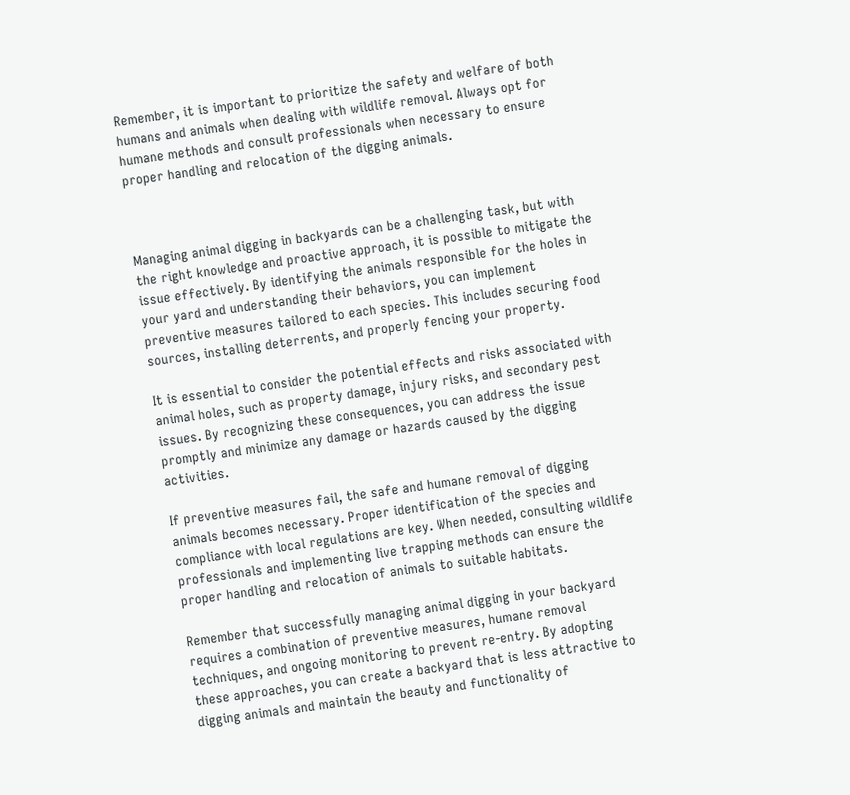Remember, it is important to prioritize the safety and welfare of both humans and animals when dealing with wildlife removal. Always opt for humane methods and consult professionals when necessary to ensure proper handling and relocation of the digging animals.



Managing animal digging in backyards can be a challenging task, but with the right knowledge and proactive approach, it is possible to mitigate the issue effectively. By identifying the animals responsible for the holes in your yard and understanding their behaviors, you can implement preventive measures tailored to each species. This includes securing food sources, installing deterrents, and properly fencing your property.

It is essential to consider the potential effects and risks associated with animal holes, such as property damage, injury risks, and secondary pest issues. By recognizing these consequences, you can address the issue promptly and minimize any damage or hazards caused by the digging activities.

If preventive measures fail, the safe and humane removal of digging animals becomes necessary. Proper identification of the species and compliance with local regulations are key. When needed, consulting wildlife professionals and implementing live trapping methods can ensure the proper handling and relocation of animals to suitable habitats.

Remember that successfully managing animal digging in your backyard requires a combination of preventive measures, humane removal techniques, and ongoing monitoring to prevent re-entry. By adopting these approaches, you can create a backyard that is less attractive to digging animals and maintain the beauty and functionality of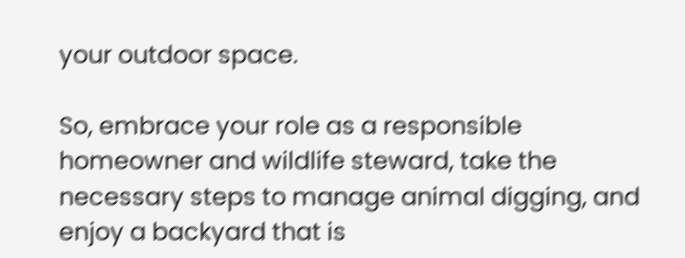your outdoor space.

So, embrace your role as a responsible homeowner and wildlife steward, take the necessary steps to manage animal digging, and enjoy a backyard that is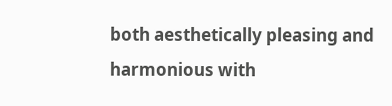both aesthetically pleasing and harmonious with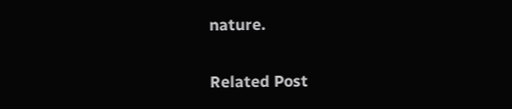nature.

Related Post